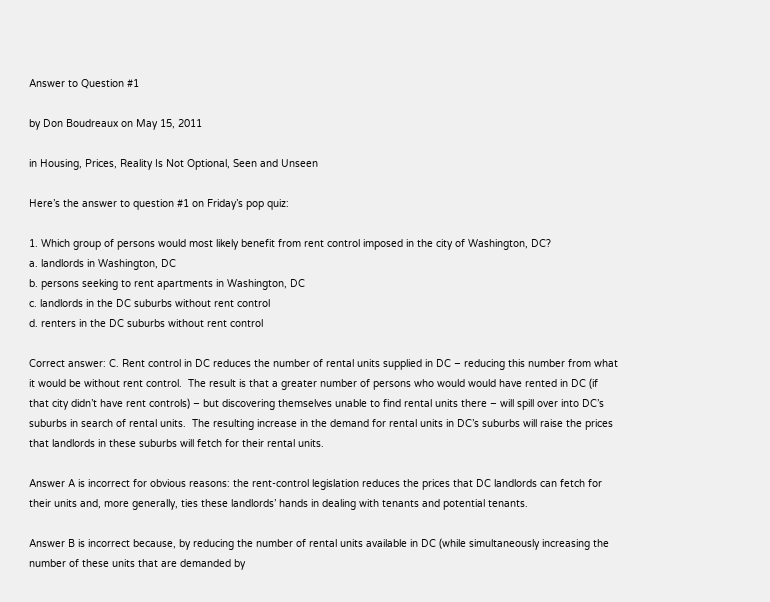Answer to Question #1

by Don Boudreaux on May 15, 2011

in Housing, Prices, Reality Is Not Optional, Seen and Unseen

Here’s the answer to question #1 on Friday’s pop quiz:

1. Which group of persons would most likely benefit from rent control imposed in the city of Washington, DC?
a. landlords in Washington, DC
b. persons seeking to rent apartments in Washington, DC
c. landlords in the DC suburbs without rent control
d. renters in the DC suburbs without rent control

Correct answer: C. Rent control in DC reduces the number of rental units supplied in DC – reducing this number from what it would be without rent control.  The result is that a greater number of persons who would would have rented in DC (if that city didn’t have rent controls) – but discovering themselves unable to find rental units there – will spill over into DC’s suburbs in search of rental units.  The resulting increase in the demand for rental units in DC’s suburbs will raise the prices that landlords in these suburbs will fetch for their rental units.

Answer A is incorrect for obvious reasons: the rent-control legislation reduces the prices that DC landlords can fetch for their units and, more generally, ties these landlords’ hands in dealing with tenants and potential tenants.

Answer B is incorrect because, by reducing the number of rental units available in DC (while simultaneously increasing the number of these units that are demanded by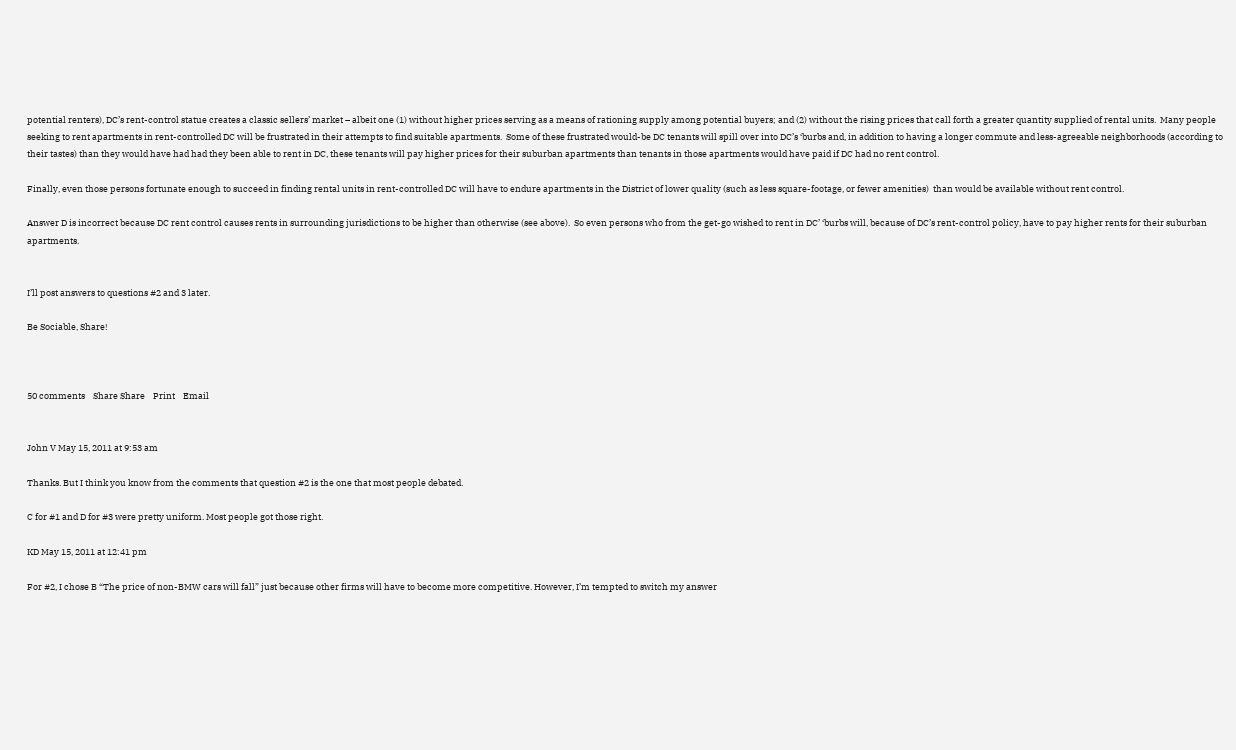potential renters), DC’s rent-control statue creates a classic sellers’ market – albeit one (1) without higher prices serving as a means of rationing supply among potential buyers; and (2) without the rising prices that call forth a greater quantity supplied of rental units.  Many people seeking to rent apartments in rent-controlled DC will be frustrated in their attempts to find suitable apartments.  Some of these frustrated would-be DC tenants will spill over into DC’s ‘burbs and, in addition to having a longer commute and less-agreeable neighborhoods (according to their tastes) than they would have had had they been able to rent in DC, these tenants will pay higher prices for their suburban apartments than tenants in those apartments would have paid if DC had no rent control.

Finally, even those persons fortunate enough to succeed in finding rental units in rent-controlled DC will have to endure apartments in the District of lower quality (such as less square-footage, or fewer amenities)  than would be available without rent control.

Answer D is incorrect because DC rent control causes rents in surrounding jurisdictions to be higher than otherwise (see above).  So even persons who from the get-go wished to rent in DC’ ‘burbs will, because of DC’s rent-control policy, have to pay higher rents for their suburban apartments.


I’ll post answers to questions #2 and 3 later.

Be Sociable, Share!



50 comments    Share Share    Print    Email


John V May 15, 2011 at 9:53 am

Thanks. But I think you know from the comments that question #2 is the one that most people debated.

C for #1 and D for #3 were pretty uniform. Most people got those right.

KD May 15, 2011 at 12:41 pm

For #2, I chose B “The price of non-BMW cars will fall” just because other firms will have to become more competitive. However, I’m tempted to switch my answer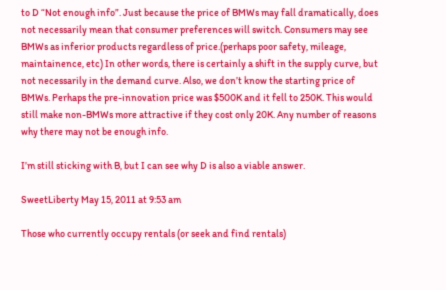to D “Not enough info”. Just because the price of BMWs may fall dramatically, does not necessarily mean that consumer preferences will switch. Consumers may see BMWs as inferior products regardless of price.(perhaps poor safety, mileage, maintainence, etc) In other words, there is certainly a shift in the supply curve, but not necessarily in the demand curve. Also, we don’t know the starting price of BMWs. Perhaps the pre-innovation price was $500K and it fell to 250K. This would still make non-BMWs more attractive if they cost only 20K. Any number of reasons why there may not be enough info.

I’m still sticking with B, but I can see why D is also a viable answer.

SweetLiberty May 15, 2011 at 9:53 am

Those who currently occupy rentals (or seek and find rentals)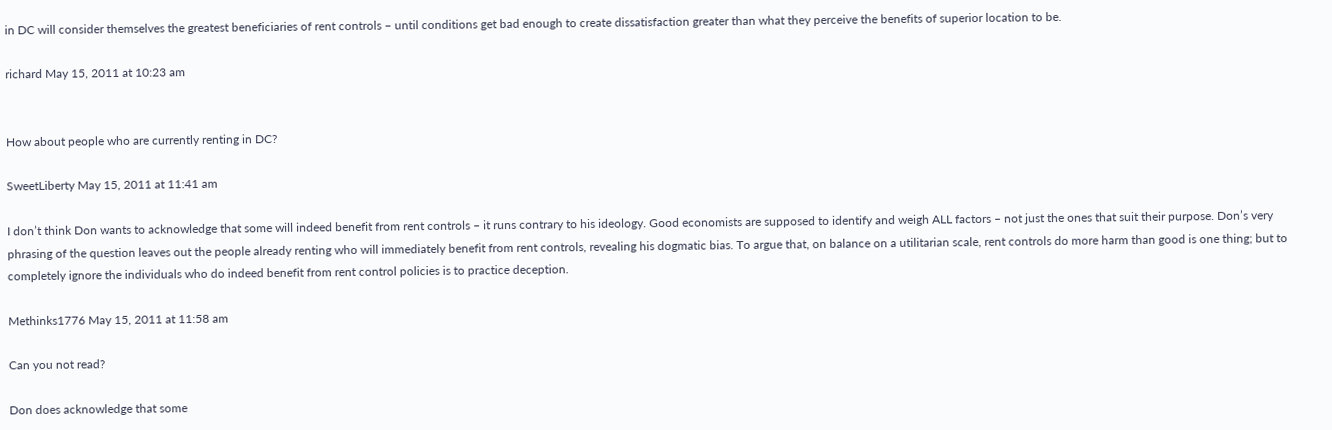in DC will consider themselves the greatest beneficiaries of rent controls – until conditions get bad enough to create dissatisfaction greater than what they perceive the benefits of superior location to be.

richard May 15, 2011 at 10:23 am


How about people who are currently renting in DC?

SweetLiberty May 15, 2011 at 11:41 am

I don’t think Don wants to acknowledge that some will indeed benefit from rent controls – it runs contrary to his ideology. Good economists are supposed to identify and weigh ALL factors – not just the ones that suit their purpose. Don’s very phrasing of the question leaves out the people already renting who will immediately benefit from rent controls, revealing his dogmatic bias. To argue that, on balance on a utilitarian scale, rent controls do more harm than good is one thing; but to completely ignore the individuals who do indeed benefit from rent control policies is to practice deception.

Methinks1776 May 15, 2011 at 11:58 am

Can you not read?

Don does acknowledge that some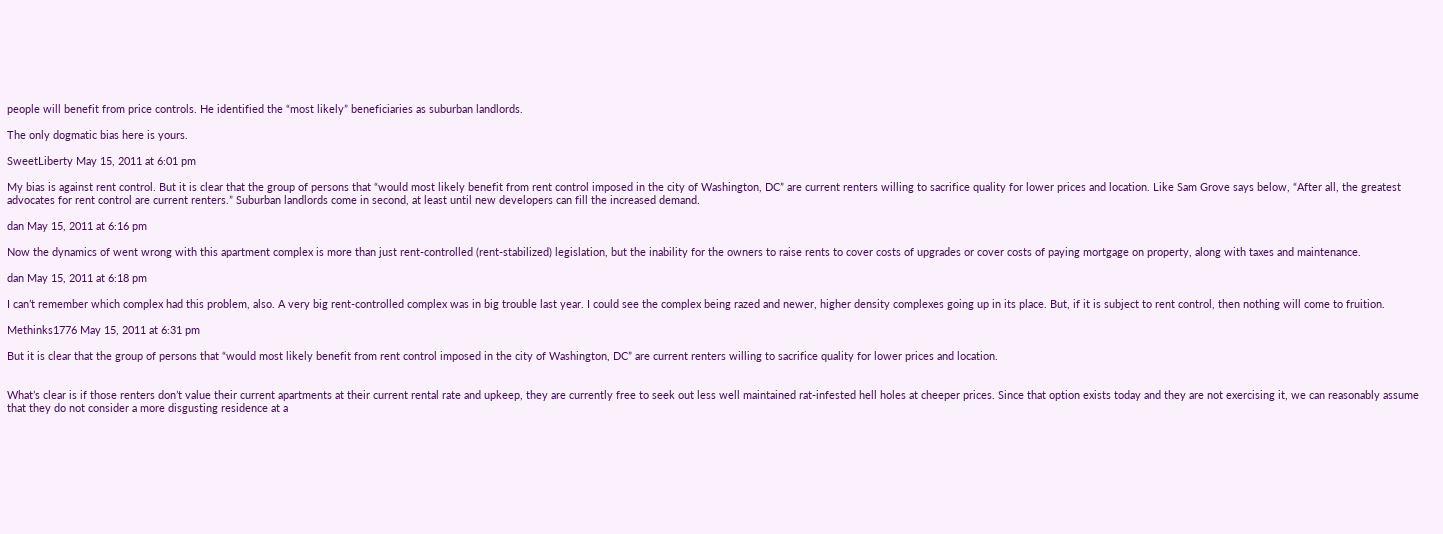people will benefit from price controls. He identified the “most likely” beneficiaries as suburban landlords.

The only dogmatic bias here is yours.

SweetLiberty May 15, 2011 at 6:01 pm

My bias is against rent control. But it is clear that the group of persons that “would most likely benefit from rent control imposed in the city of Washington, DC” are current renters willing to sacrifice quality for lower prices and location. Like Sam Grove says below, “After all, the greatest advocates for rent control are current renters.” Suburban landlords come in second, at least until new developers can fill the increased demand.

dan May 15, 2011 at 6:16 pm

Now the dynamics of went wrong with this apartment complex is more than just rent-controlled (rent-stabilized) legislation, but the inability for the owners to raise rents to cover costs of upgrades or cover costs of paying mortgage on property, along with taxes and maintenance.

dan May 15, 2011 at 6:18 pm

I can’t remember which complex had this problem, also. A very big rent-controlled complex was in big trouble last year. I could see the complex being razed and newer, higher density complexes going up in its place. But, if it is subject to rent control, then nothing will come to fruition.

Methinks1776 May 15, 2011 at 6:31 pm

But it is clear that the group of persons that “would most likely benefit from rent control imposed in the city of Washington, DC” are current renters willing to sacrifice quality for lower prices and location.


What’s clear is if those renters don’t value their current apartments at their current rental rate and upkeep, they are currently free to seek out less well maintained rat-infested hell holes at cheeper prices. Since that option exists today and they are not exercising it, we can reasonably assume that they do not consider a more disgusting residence at a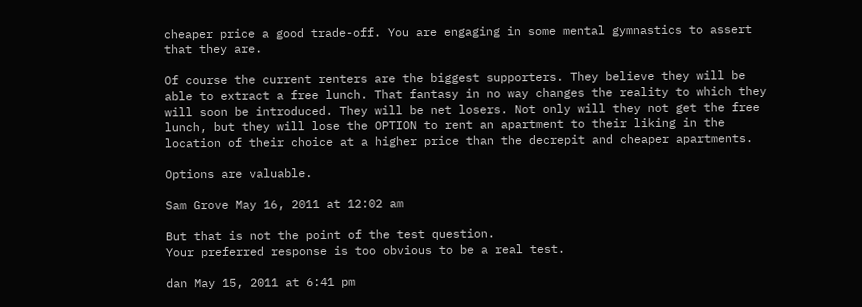cheaper price a good trade-off. You are engaging in some mental gymnastics to assert that they are.

Of course the current renters are the biggest supporters. They believe they will be able to extract a free lunch. That fantasy in no way changes the reality to which they will soon be introduced. They will be net losers. Not only will they not get the free lunch, but they will lose the OPTION to rent an apartment to their liking in the location of their choice at a higher price than the decrepit and cheaper apartments.

Options are valuable.

Sam Grove May 16, 2011 at 12:02 am

But that is not the point of the test question.
Your preferred response is too obvious to be a real test.

dan May 15, 2011 at 6:41 pm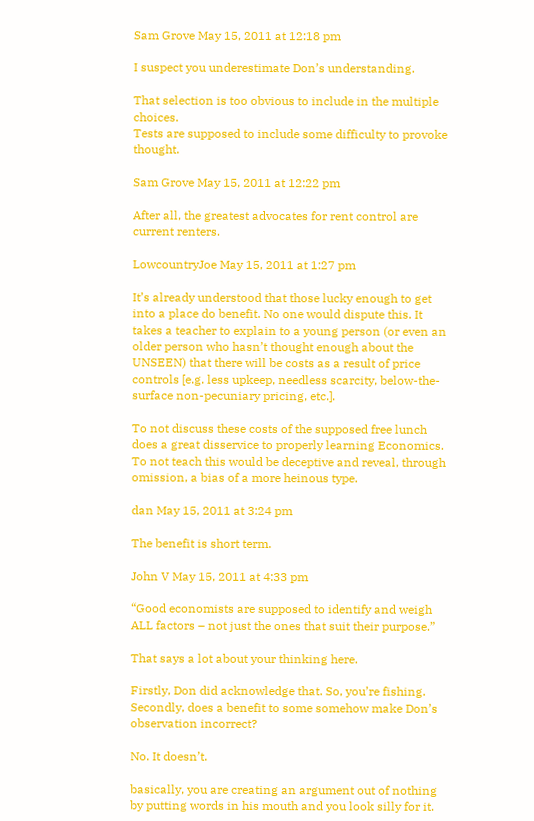Sam Grove May 15, 2011 at 12:18 pm

I suspect you underestimate Don’s understanding.

That selection is too obvious to include in the multiple choices.
Tests are supposed to include some difficulty to provoke thought.

Sam Grove May 15, 2011 at 12:22 pm

After all, the greatest advocates for rent control are current renters.

LowcountryJoe May 15, 2011 at 1:27 pm

It’s already understood that those lucky enough to get into a place do benefit. No one would dispute this. It takes a teacher to explain to a young person (or even an older person who hasn’t thought enough about the UNSEEN) that there will be costs as a result of price controls [e.g. less upkeep, needless scarcity, below-the-surface non-pecuniary pricing, etc.].

To not discuss these costs of the supposed free lunch does a great disservice to properly learning Economics. To not teach this would be deceptive and reveal, through omission, a bias of a more heinous type.

dan May 15, 2011 at 3:24 pm

The benefit is short term.

John V May 15, 2011 at 4:33 pm

“Good economists are supposed to identify and weigh ALL factors – not just the ones that suit their purpose.”

That says a lot about your thinking here.

Firstly, Don did acknowledge that. So, you’re fishing. Secondly, does a benefit to some somehow make Don’s observation incorrect?

No. It doesn’t.

basically, you are creating an argument out of nothing by putting words in his mouth and you look silly for it.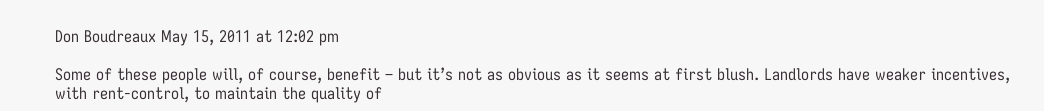Don Boudreaux May 15, 2011 at 12:02 pm

Some of these people will, of course, benefit – but it’s not as obvious as it seems at first blush. Landlords have weaker incentives, with rent-control, to maintain the quality of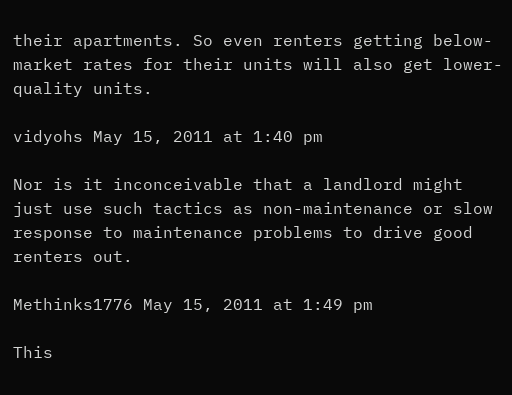their apartments. So even renters getting below-market rates for their units will also get lower-quality units.

vidyohs May 15, 2011 at 1:40 pm

Nor is it inconceivable that a landlord might just use such tactics as non-maintenance or slow response to maintenance problems to drive good renters out.

Methinks1776 May 15, 2011 at 1:49 pm

This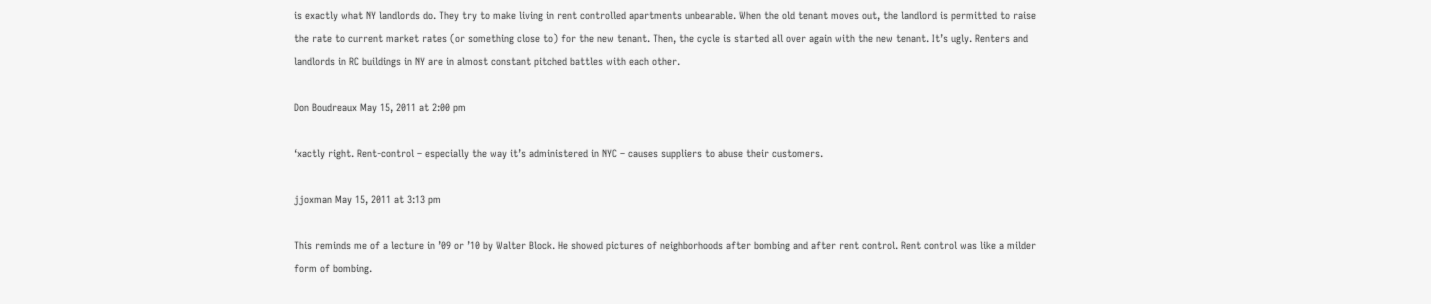is exactly what NY landlords do. They try to make living in rent controlled apartments unbearable. When the old tenant moves out, the landlord is permitted to raise the rate to current market rates (or something close to) for the new tenant. Then, the cycle is started all over again with the new tenant. It’s ugly. Renters and landlords in RC buildings in NY are in almost constant pitched battles with each other.

Don Boudreaux May 15, 2011 at 2:00 pm

‘xactly right. Rent-control – especially the way it’s administered in NYC – causes suppliers to abuse their customers.

jjoxman May 15, 2011 at 3:13 pm

This reminds me of a lecture in ’09 or ’10 by Walter Block. He showed pictures of neighborhoods after bombing and after rent control. Rent control was like a milder form of bombing.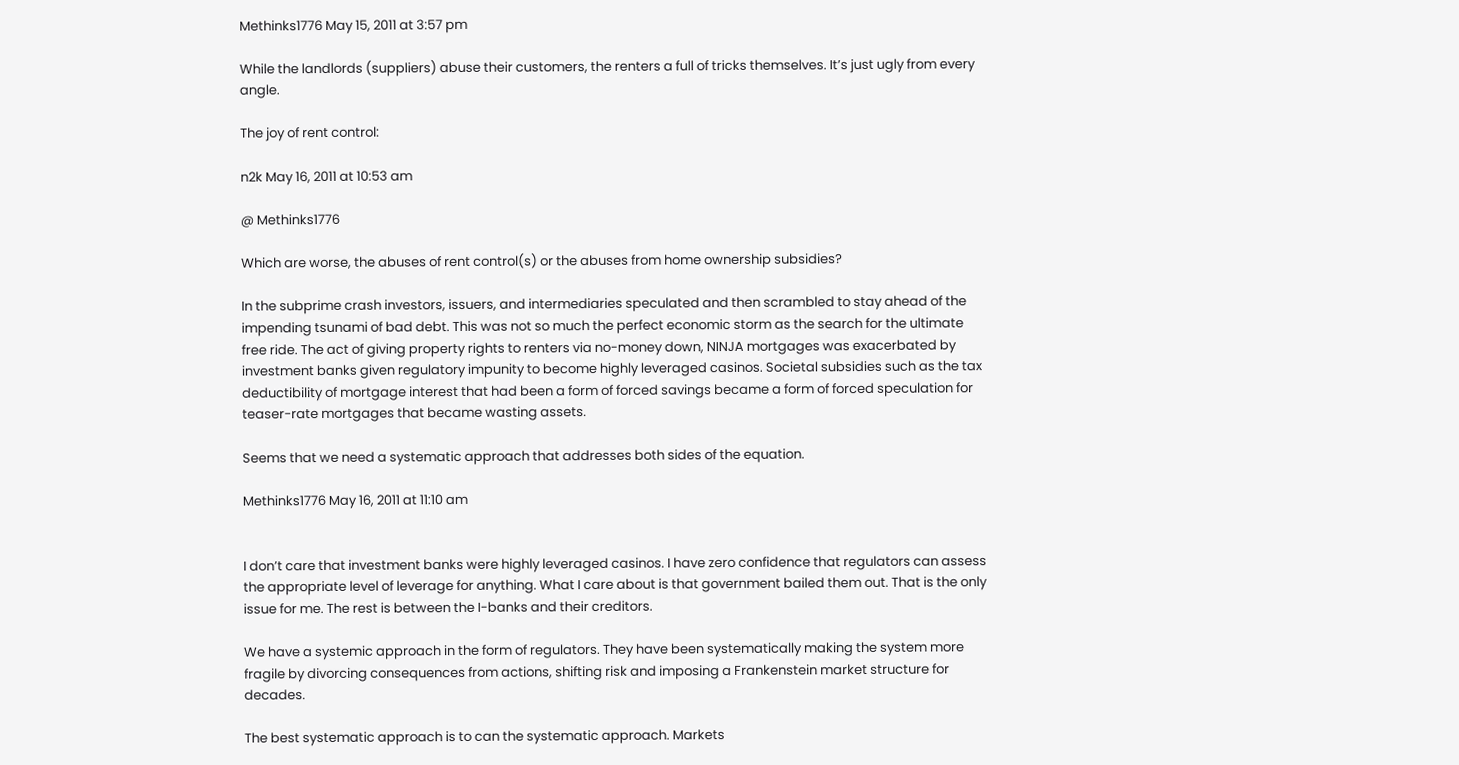Methinks1776 May 15, 2011 at 3:57 pm

While the landlords (suppliers) abuse their customers, the renters a full of tricks themselves. It’s just ugly from every angle.

The joy of rent control:

n2k May 16, 2011 at 10:53 am

@ Methinks1776

Which are worse, the abuses of rent control(s) or the abuses from home ownership subsidies?

In the subprime crash investors, issuers, and intermediaries speculated and then scrambled to stay ahead of the impending tsunami of bad debt. This was not so much the perfect economic storm as the search for the ultimate free ride. The act of giving property rights to renters via no-money down, NINJA mortgages was exacerbated by investment banks given regulatory impunity to become highly leveraged casinos. Societal subsidies such as the tax deductibility of mortgage interest that had been a form of forced savings became a form of forced speculation for teaser-rate mortgages that became wasting assets.

Seems that we need a systematic approach that addresses both sides of the equation.

Methinks1776 May 16, 2011 at 11:10 am


I don’t care that investment banks were highly leveraged casinos. I have zero confidence that regulators can assess the appropriate level of leverage for anything. What I care about is that government bailed them out. That is the only issue for me. The rest is between the I-banks and their creditors.

We have a systemic approach in the form of regulators. They have been systematically making the system more fragile by divorcing consequences from actions, shifting risk and imposing a Frankenstein market structure for decades.

The best systematic approach is to can the systematic approach. Markets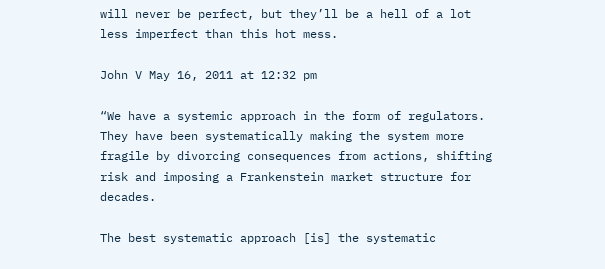will never be perfect, but they’ll be a hell of a lot less imperfect than this hot mess.

John V May 16, 2011 at 12:32 pm

“We have a systemic approach in the form of regulators. They have been systematically making the system more fragile by divorcing consequences from actions, shifting risk and imposing a Frankenstein market structure for decades.

The best systematic approach [is] the systematic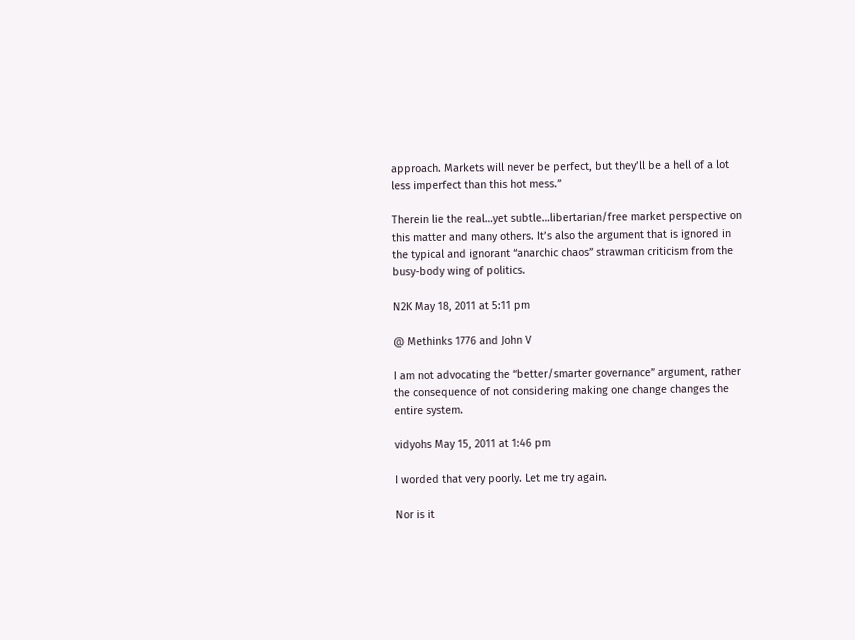approach. Markets will never be perfect, but they’ll be a hell of a lot less imperfect than this hot mess.”

Therein lie the real…yet subtle…libertarian/free market perspective on this matter and many others. It’s also the argument that is ignored in the typical and ignorant “anarchic chaos” strawman criticism from the busy-body wing of politics.

N2K May 18, 2011 at 5:11 pm

@ Methinks 1776 and John V

I am not advocating the “better/smarter governance” argument, rather the consequence of not considering making one change changes the entire system.

vidyohs May 15, 2011 at 1:46 pm

I worded that very poorly. Let me try again.

Nor is it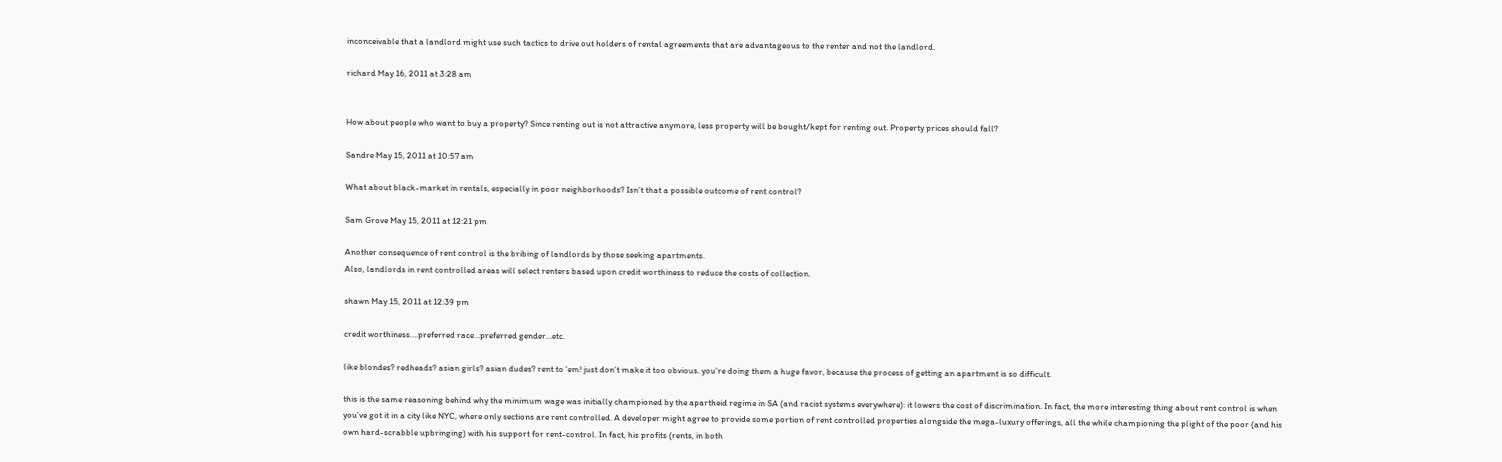inconceivable that a landlord might use such tactics to drive out holders of rental agreements that are advantageous to the renter and not the landlord.

richard May 16, 2011 at 3:28 am


How about people who want to buy a property? Since renting out is not attractive anymore, less property will be bought/kept for renting out. Property prices should fall?

Sandre May 15, 2011 at 10:57 am

What about black-market in rentals, especially in poor neighborhoods? Isn’t that a possible outcome of rent control?

Sam Grove May 15, 2011 at 12:21 pm

Another consequence of rent control is the bribing of landlords by those seeking apartments.
Also, landlords in rent controlled areas will select renters based upon credit worthiness to reduce the costs of collection.

shawn May 15, 2011 at 12:39 pm

credit worthiness….preferred race…preferred gender…etc.

like blondes? redheads? asian girls? asian dudes? rent to ‘em! just don’t make it too obvious. you’re doing them a huge favor, because the process of getting an apartment is so difficult.

this is the same reasoning behind why the minimum wage was initially championed by the apartheid regime in SA (and racist systems everywhere): it lowers the cost of discrimination. In fact, the more interesting thing about rent control is when you’ve got it in a city like NYC, where only sections are rent controlled. A developer might agree to provide some portion of rent controlled properties alongside the mega-luxury offerings, all the while championing the plight of the poor (and his own hard-scrabble upbringing) with his support for rent-control. In fact, his profits (rents, in both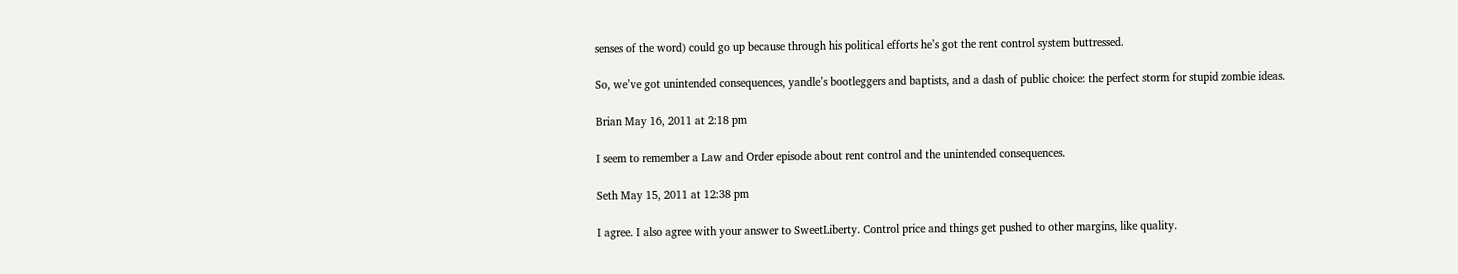senses of the word) could go up because through his political efforts he’s got the rent control system buttressed.

So, we’ve got unintended consequences, yandle’s bootleggers and baptists, and a dash of public choice: the perfect storm for stupid zombie ideas.

Brian May 16, 2011 at 2:18 pm

I seem to remember a Law and Order episode about rent control and the unintended consequences.

Seth May 15, 2011 at 12:38 pm

I agree. I also agree with your answer to SweetLiberty. Control price and things get pushed to other margins, like quality.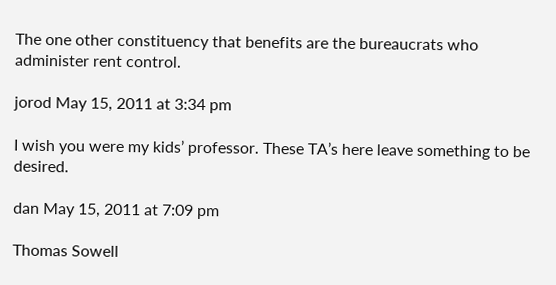The one other constituency that benefits are the bureaucrats who administer rent control.

jorod May 15, 2011 at 3:34 pm

I wish you were my kids’ professor. These TA’s here leave something to be desired.

dan May 15, 2011 at 7:09 pm

Thomas Sowell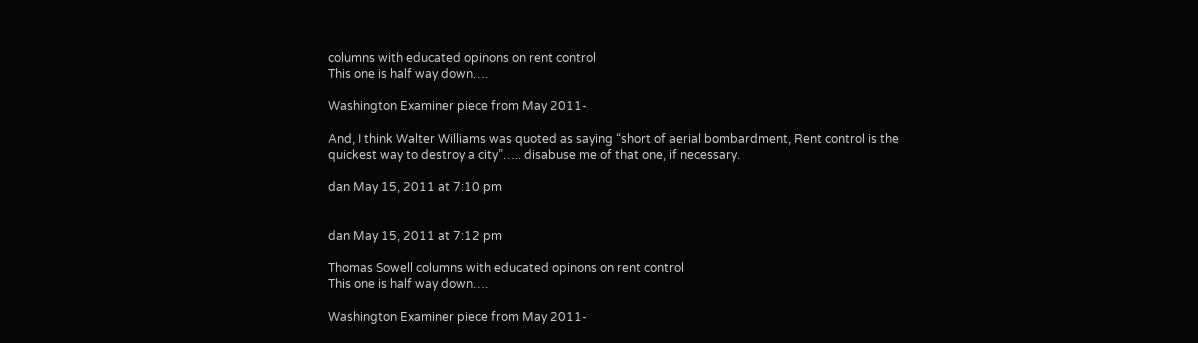columns with educated opinons on rent control
This one is half way down….

Washington Examiner piece from May 2011-

And, I think Walter Williams was quoted as saying “short of aerial bombardment, Rent control is the quickest way to destroy a city”….. disabuse me of that one, if necessary.

dan May 15, 2011 at 7:10 pm


dan May 15, 2011 at 7:12 pm

Thomas Sowell columns with educated opinons on rent control
This one is half way down….

Washington Examiner piece from May 2011-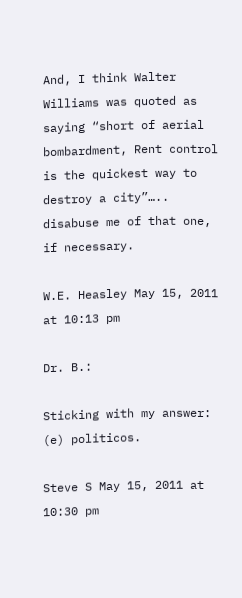And, I think Walter Williams was quoted as saying “short of aerial bombardment, Rent control is the quickest way to destroy a city”….. disabuse me of that one, if necessary.

W.E. Heasley May 15, 2011 at 10:13 pm

Dr. B.:

Sticking with my answer: (e) politicos.

Steve S May 15, 2011 at 10:30 pm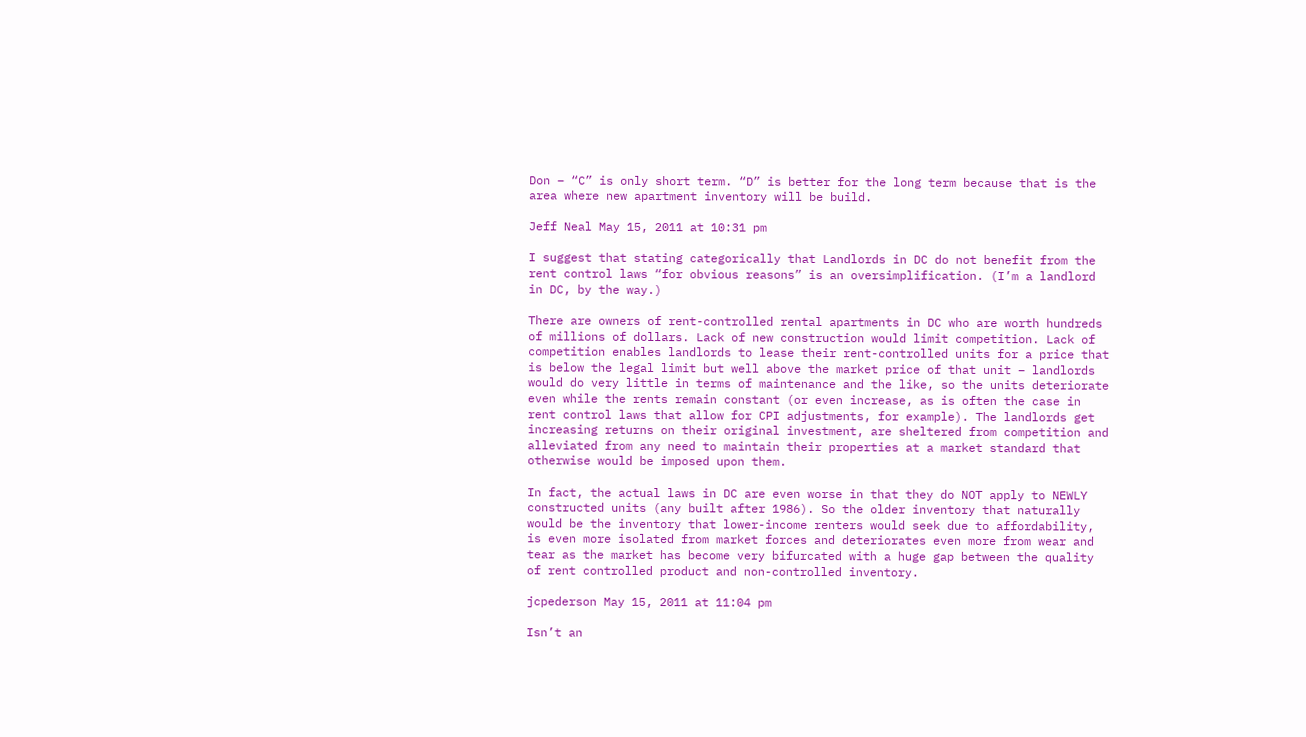Don – “C” is only short term. “D” is better for the long term because that is the area where new apartment inventory will be build.

Jeff Neal May 15, 2011 at 10:31 pm

I suggest that stating categorically that Landlords in DC do not benefit from the rent control laws “for obvious reasons” is an oversimplification. (I’m a landlord in DC, by the way.)

There are owners of rent-controlled rental apartments in DC who are worth hundreds of millions of dollars. Lack of new construction would limit competition. Lack of competition enables landlords to lease their rent-controlled units for a price that is below the legal limit but well above the market price of that unit – landlords would do very little in terms of maintenance and the like, so the units deteriorate even while the rents remain constant (or even increase, as is often the case in rent control laws that allow for CPI adjustments, for example). The landlords get increasing returns on their original investment, are sheltered from competition and alleviated from any need to maintain their properties at a market standard that otherwise would be imposed upon them.

In fact, the actual laws in DC are even worse in that they do NOT apply to NEWLY constructed units (any built after 1986). So the older inventory that naturally would be the inventory that lower-income renters would seek due to affordability, is even more isolated from market forces and deteriorates even more from wear and tear as the market has become very bifurcated with a huge gap between the quality of rent controlled product and non-controlled inventory.

jcpederson May 15, 2011 at 11:04 pm

Isn’t an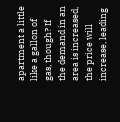apartment a little like a gallon of gas, though? If the demand in an area is increased, the price will increase, leading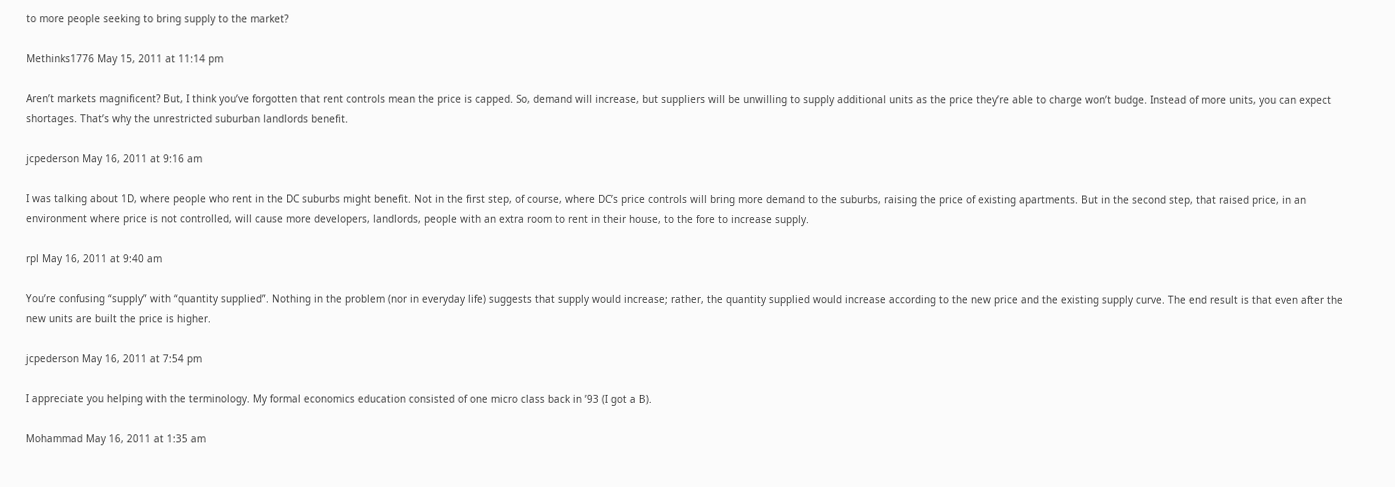to more people seeking to bring supply to the market?

Methinks1776 May 15, 2011 at 11:14 pm

Aren’t markets magnificent? But, I think you’ve forgotten that rent controls mean the price is capped. So, demand will increase, but suppliers will be unwilling to supply additional units as the price they’re able to charge won’t budge. Instead of more units, you can expect shortages. That’s why the unrestricted suburban landlords benefit.

jcpederson May 16, 2011 at 9:16 am

I was talking about 1D, where people who rent in the DC suburbs might benefit. Not in the first step, of course, where DC’s price controls will bring more demand to the suburbs, raising the price of existing apartments. But in the second step, that raised price, in an environment where price is not controlled, will cause more developers, landlords, people with an extra room to rent in their house, to the fore to increase supply.

rpl May 16, 2011 at 9:40 am

You’re confusing “supply” with “quantity supplied”. Nothing in the problem (nor in everyday life) suggests that supply would increase; rather, the quantity supplied would increase according to the new price and the existing supply curve. The end result is that even after the new units are built the price is higher.

jcpederson May 16, 2011 at 7:54 pm

I appreciate you helping with the terminology. My formal economics education consisted of one micro class back in ’93 (I got a B).

Mohammad May 16, 2011 at 1:35 am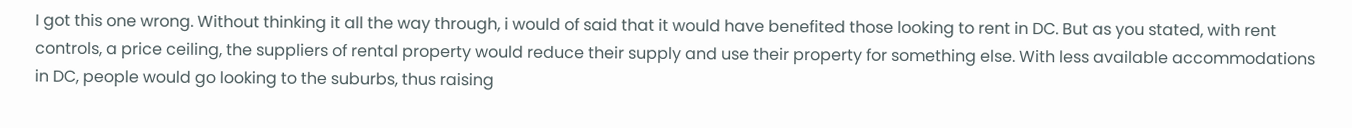I got this one wrong. Without thinking it all the way through, i would of said that it would have benefited those looking to rent in DC. But as you stated, with rent controls, a price ceiling, the suppliers of rental property would reduce their supply and use their property for something else. With less available accommodations in DC, people would go looking to the suburbs, thus raising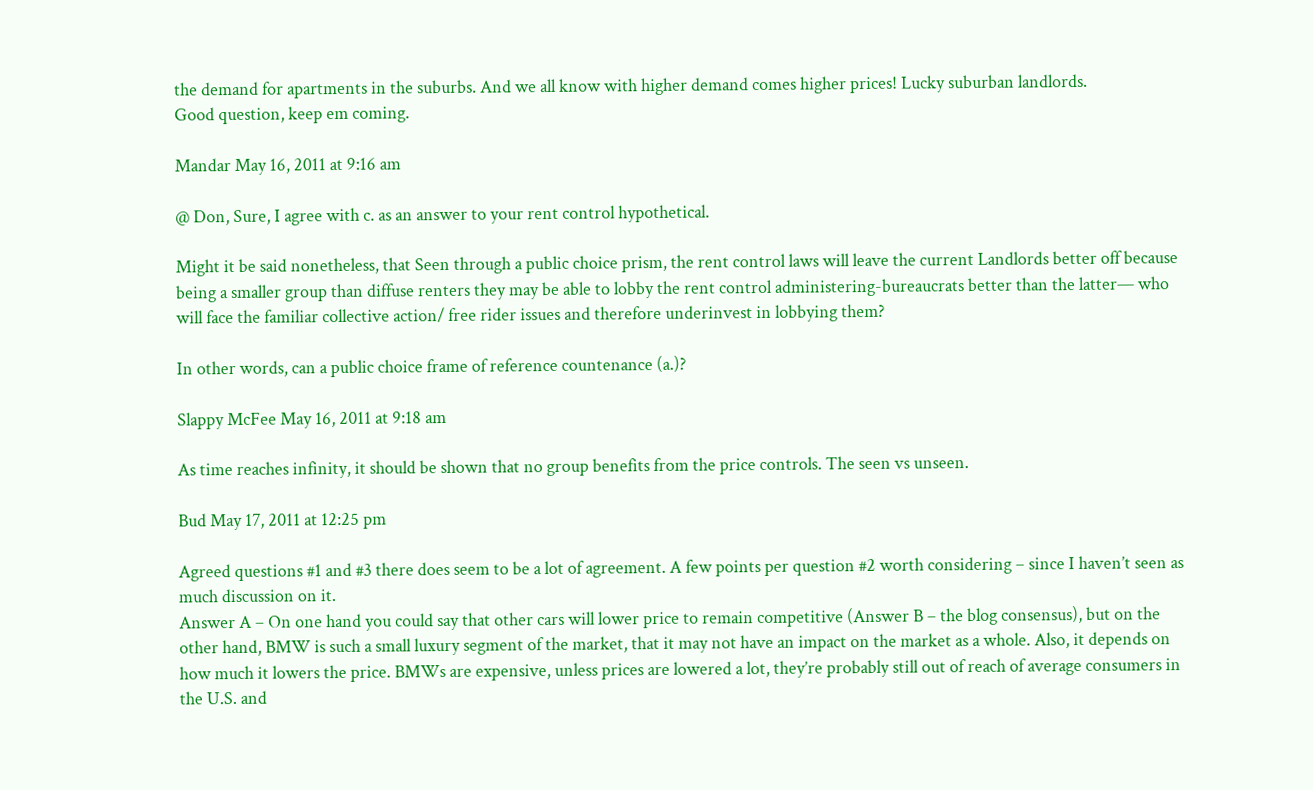the demand for apartments in the suburbs. And we all know with higher demand comes higher prices! Lucky suburban landlords.
Good question, keep em coming.

Mandar May 16, 2011 at 9:16 am

@ Don, Sure, I agree with c. as an answer to your rent control hypothetical.

Might it be said nonetheless, that Seen through a public choice prism, the rent control laws will leave the current Landlords better off because being a smaller group than diffuse renters they may be able to lobby the rent control administering-bureaucrats better than the latter— who will face the familiar collective action/ free rider issues and therefore underinvest in lobbying them?

In other words, can a public choice frame of reference countenance (a.)?

Slappy McFee May 16, 2011 at 9:18 am

As time reaches infinity, it should be shown that no group benefits from the price controls. The seen vs unseen.

Bud May 17, 2011 at 12:25 pm

Agreed questions #1 and #3 there does seem to be a lot of agreement. A few points per question #2 worth considering – since I haven’t seen as much discussion on it.
Answer A – On one hand you could say that other cars will lower price to remain competitive (Answer B – the blog consensus), but on the other hand, BMW is such a small luxury segment of the market, that it may not have an impact on the market as a whole. Also, it depends on how much it lowers the price. BMWs are expensive, unless prices are lowered a lot, they’re probably still out of reach of average consumers in the U.S. and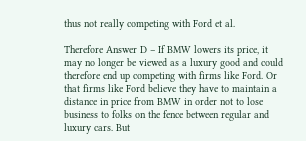thus not really competing with Ford et al.

Therefore Answer D – If BMW lowers its price, it may no longer be viewed as a luxury good and could therefore end up competing with firms like Ford. Or that firms like Ford believe they have to maintain a distance in price from BMW in order not to lose business to folks on the fence between regular and luxury cars. But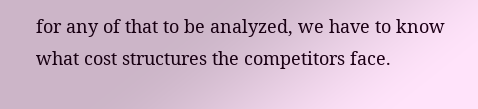for any of that to be analyzed, we have to know what cost structures the competitors face.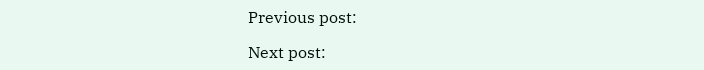Previous post:

Next post: